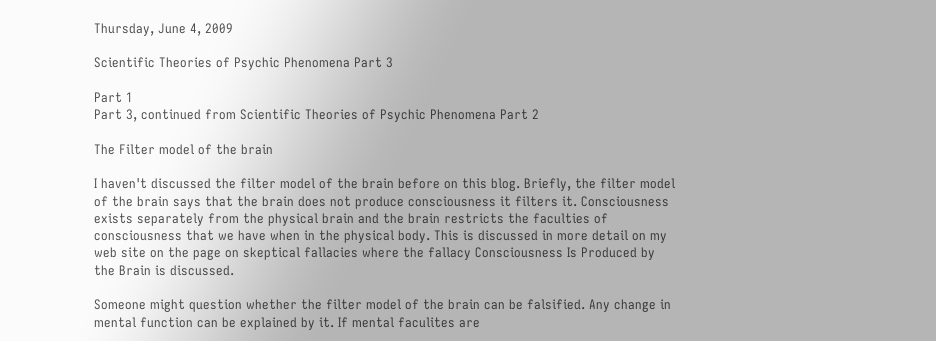Thursday, June 4, 2009

Scientific Theories of Psychic Phenomena Part 3

Part 1
Part 3, continued from Scientific Theories of Psychic Phenomena Part 2

The Filter model of the brain

I haven't discussed the filter model of the brain before on this blog. Briefly, the filter model of the brain says that the brain does not produce consciousness it filters it. Consciousness exists separately from the physical brain and the brain restricts the faculties of consciousness that we have when in the physical body. This is discussed in more detail on my web site on the page on skeptical fallacies where the fallacy Consciousness Is Produced by the Brain is discussed.

Someone might question whether the filter model of the brain can be falsified. Any change in mental function can be explained by it. If mental faculites are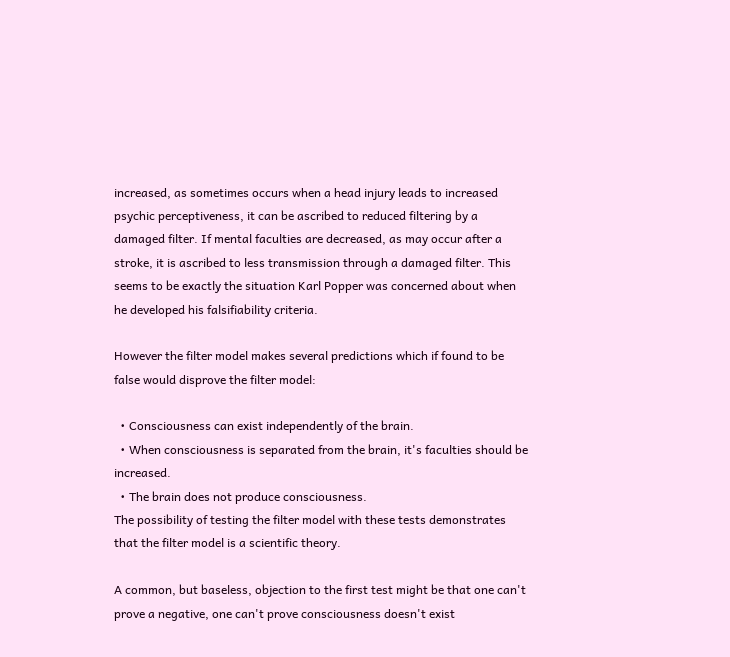increased, as sometimes occurs when a head injury leads to increased psychic perceptiveness, it can be ascribed to reduced filtering by a damaged filter. If mental faculties are decreased, as may occur after a stroke, it is ascribed to less transmission through a damaged filter. This seems to be exactly the situation Karl Popper was concerned about when he developed his falsifiability criteria.

However the filter model makes several predictions which if found to be false would disprove the filter model:

  • Consciousness can exist independently of the brain.
  • When consciousness is separated from the brain, it's faculties should be increased.
  • The brain does not produce consciousness.
The possibility of testing the filter model with these tests demonstrates that the filter model is a scientific theory.

A common, but baseless, objection to the first test might be that one can't prove a negative, one can't prove consciousness doesn't exist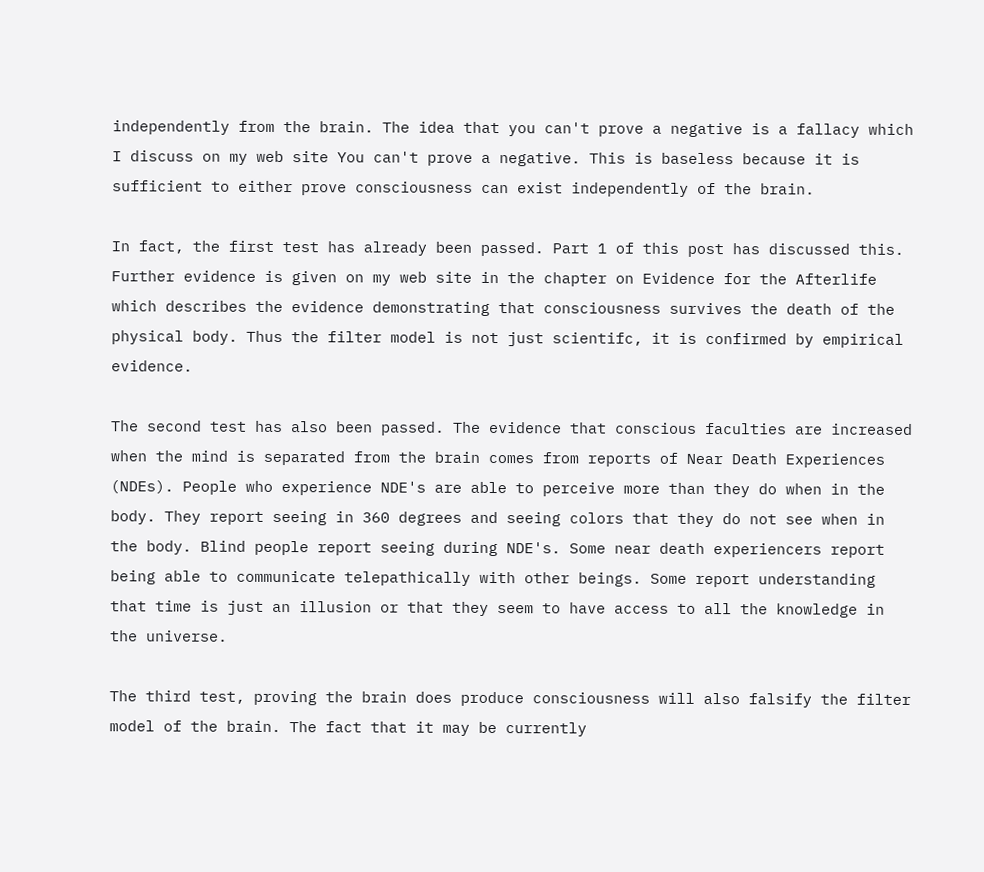independently from the brain. The idea that you can't prove a negative is a fallacy which I discuss on my web site You can't prove a negative. This is baseless because it is sufficient to either prove consciousness can exist independently of the brain.

In fact, the first test has already been passed. Part 1 of this post has discussed this. Further evidence is given on my web site in the chapter on Evidence for the Afterlife which describes the evidence demonstrating that consciousness survives the death of the physical body. Thus the filter model is not just scientifc, it is confirmed by empirical evidence.

The second test has also been passed. The evidence that conscious faculties are increased when the mind is separated from the brain comes from reports of Near Death Experiences (NDEs). People who experience NDE's are able to perceive more than they do when in the body. They report seeing in 360 degrees and seeing colors that they do not see when in the body. Blind people report seeing during NDE's. Some near death experiencers report being able to communicate telepathically with other beings. Some report understanding that time is just an illusion or that they seem to have access to all the knowledge in the universe.

The third test, proving the brain does produce consciousness will also falsify the filter model of the brain. The fact that it may be currently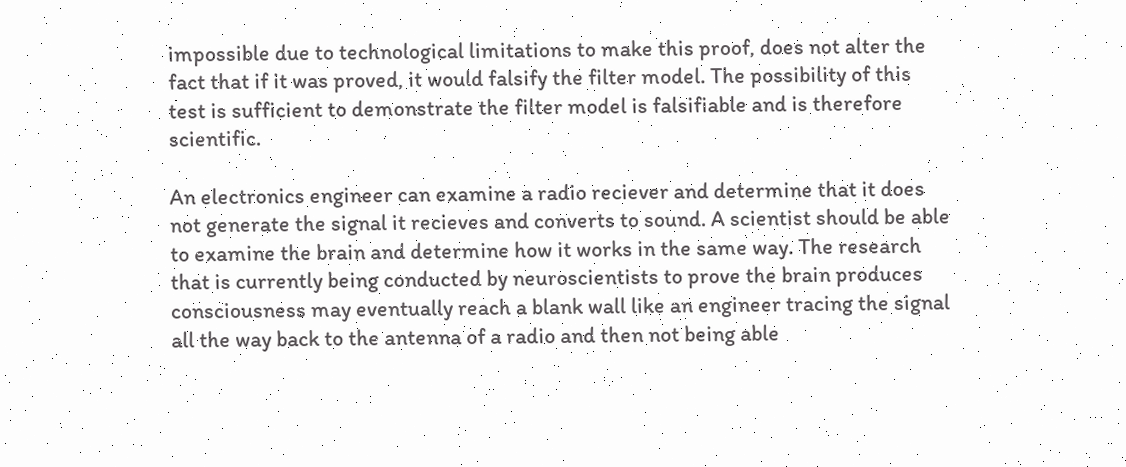impossible due to technological limitations to make this proof, does not alter the fact that if it was proved, it would falsify the filter model. The possibility of this test is sufficient to demonstrate the filter model is falsifiable and is therefore scientific.

An electronics engineer can examine a radio reciever and determine that it does not generate the signal it recieves and converts to sound. A scientist should be able to examine the brain and determine how it works in the same way. The research that is currently being conducted by neuroscientists to prove the brain produces consciousness may eventually reach a blank wall like an engineer tracing the signal all the way back to the antenna of a radio and then not being able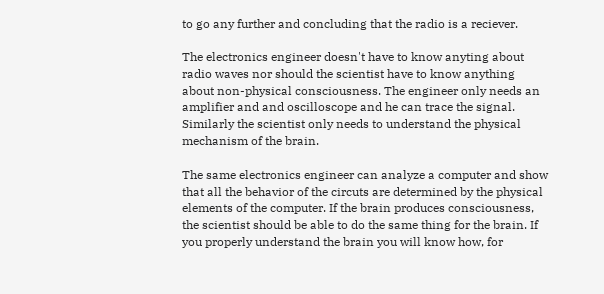to go any further and concluding that the radio is a reciever.

The electronics engineer doesn't have to know anyting about radio waves nor should the scientist have to know anything about non-physical consciousness. The engineer only needs an amplifier and and oscilloscope and he can trace the signal. Similarly the scientist only needs to understand the physical mechanism of the brain.

The same electronics engineer can analyze a computer and show that all the behavior of the circuts are determined by the physical elements of the computer. If the brain produces consciousness, the scientist should be able to do the same thing for the brain. If you properly understand the brain you will know how, for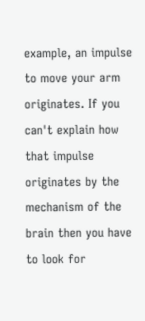example, an impulse to move your arm originates. If you can't explain how that impulse originates by the mechanism of the brain then you have to look for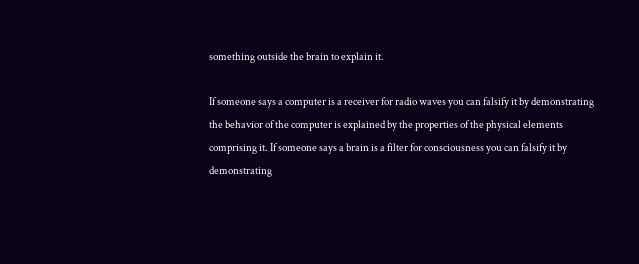something outside the brain to explain it.

If someone says a computer is a receiver for radio waves you can falsify it by demonstrating the behavior of the computer is explained by the properties of the physical elements comprising it. If someone says a brain is a filter for consciousness you can falsify it by demonstrating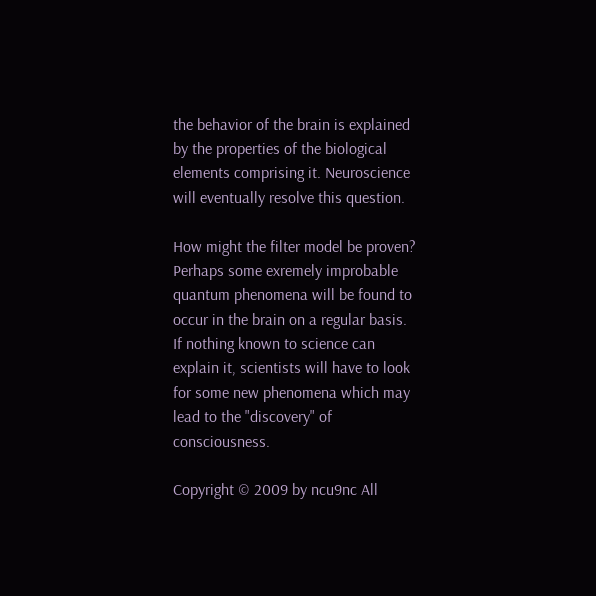the behavior of the brain is explained by the properties of the biological elements comprising it. Neuroscience will eventually resolve this question.

How might the filter model be proven? Perhaps some exremely improbable quantum phenomena will be found to occur in the brain on a regular basis. If nothing known to science can explain it, scientists will have to look for some new phenomena which may lead to the "discovery" of consciousness.

Copyright © 2009 by ncu9nc All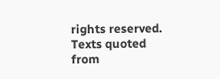rights reserved. Texts quoted from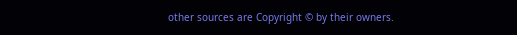other sources are Copyright © by their owners.